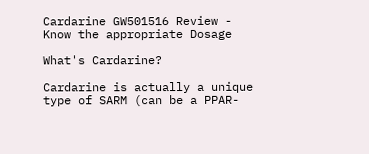Cardarine GW501516 Review - Know the appropriate Dosage

What's Cardarine?

Cardarine is actually a unique type of SARM (can be a PPAR-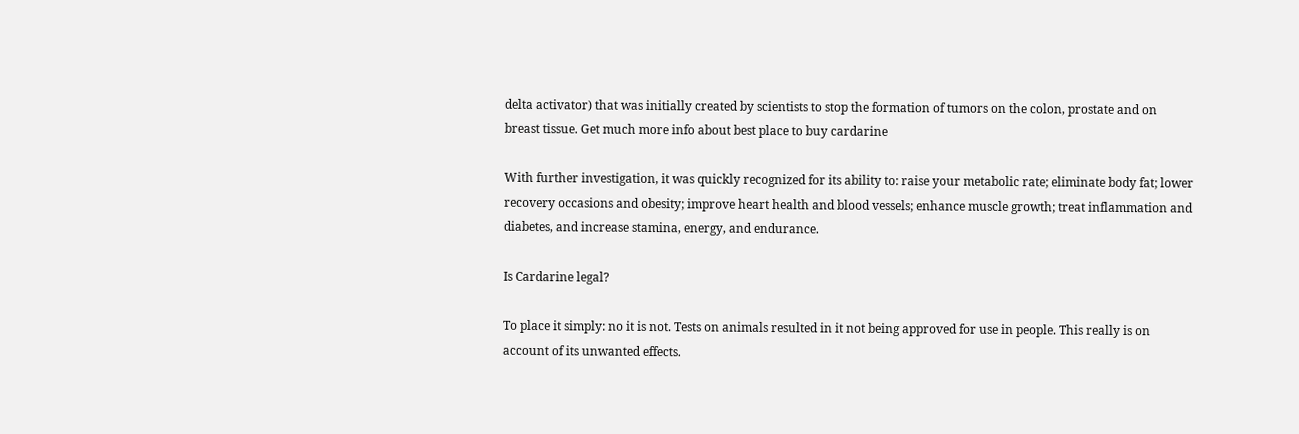delta activator) that was initially created by scientists to stop the formation of tumors on the colon, prostate and on breast tissue. Get much more info about best place to buy cardarine

With further investigation, it was quickly recognized for its ability to: raise your metabolic rate; eliminate body fat; lower recovery occasions and obesity; improve heart health and blood vessels; enhance muscle growth; treat inflammation and diabetes, and increase stamina, energy, and endurance.

Is Cardarine legal?

To place it simply: no it is not. Tests on animals resulted in it not being approved for use in people. This really is on account of its unwanted effects.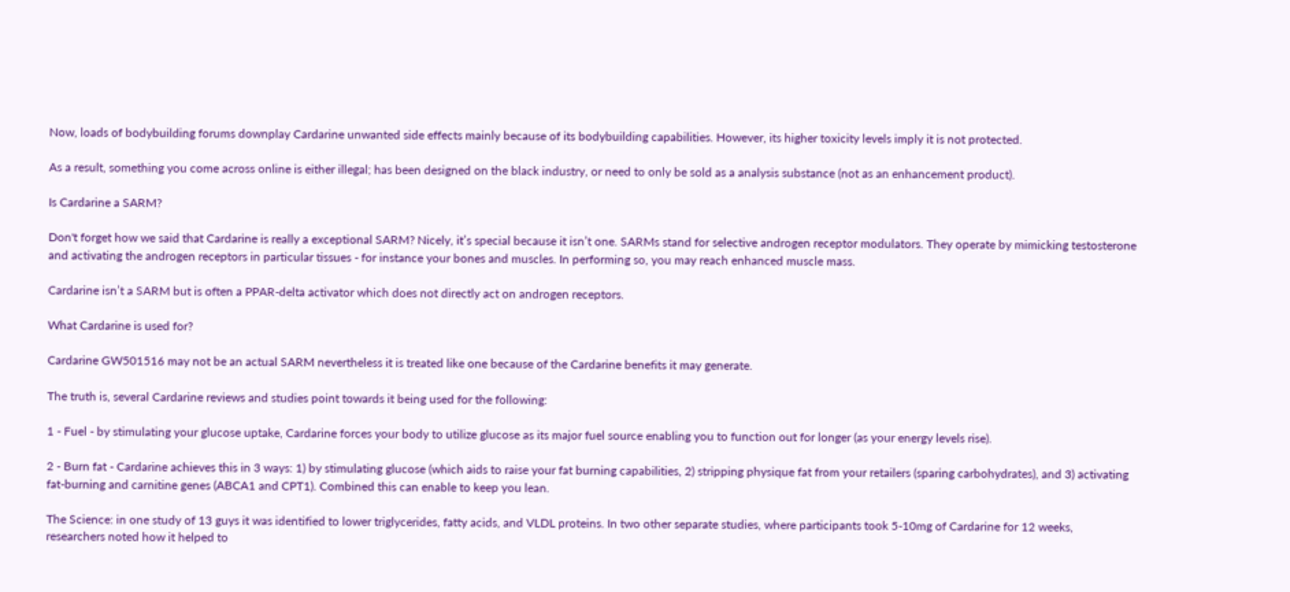Now, loads of bodybuilding forums downplay Cardarine unwanted side effects mainly because of its bodybuilding capabilities. However, its higher toxicity levels imply it is not protected.

As a result, something you come across online is either illegal; has been designed on the black industry, or need to only be sold as a analysis substance (not as an enhancement product).

Is Cardarine a SARM?

Don't forget how we said that Cardarine is really a exceptional SARM? Nicely, it’s special because it isn’t one. SARMs stand for selective androgen receptor modulators. They operate by mimicking testosterone and activating the androgen receptors in particular tissues - for instance your bones and muscles. In performing so, you may reach enhanced muscle mass.

Cardarine isn’t a SARM but is often a PPAR-delta activator which does not directly act on androgen receptors.

What Cardarine is used for?

Cardarine GW501516 may not be an actual SARM nevertheless it is treated like one because of the Cardarine benefits it may generate.

The truth is, several Cardarine reviews and studies point towards it being used for the following:

1 - Fuel - by stimulating your glucose uptake, Cardarine forces your body to utilize glucose as its major fuel source enabling you to function out for longer (as your energy levels rise).

2 - Burn fat - Cardarine achieves this in 3 ways: 1) by stimulating glucose (which aids to raise your fat burning capabilities, 2) stripping physique fat from your retailers (sparing carbohydrates), and 3) activating fat-burning and carnitine genes (ABCA1 and CPT1). Combined this can enable to keep you lean.

The Science: in one study of 13 guys it was identified to lower triglycerides, fatty acids, and VLDL proteins. In two other separate studies, where participants took 5-10mg of Cardarine for 12 weeks, researchers noted how it helped to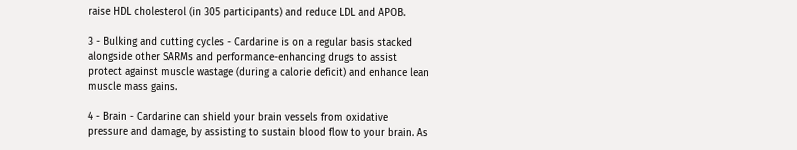raise HDL cholesterol (in 305 participants) and reduce LDL and APOB.

3 - Bulking and cutting cycles - Cardarine is on a regular basis stacked alongside other SARMs and performance-enhancing drugs to assist protect against muscle wastage (during a calorie deficit) and enhance lean muscle mass gains.

4 - Brain - Cardarine can shield your brain vessels from oxidative pressure and damage, by assisting to sustain blood flow to your brain. As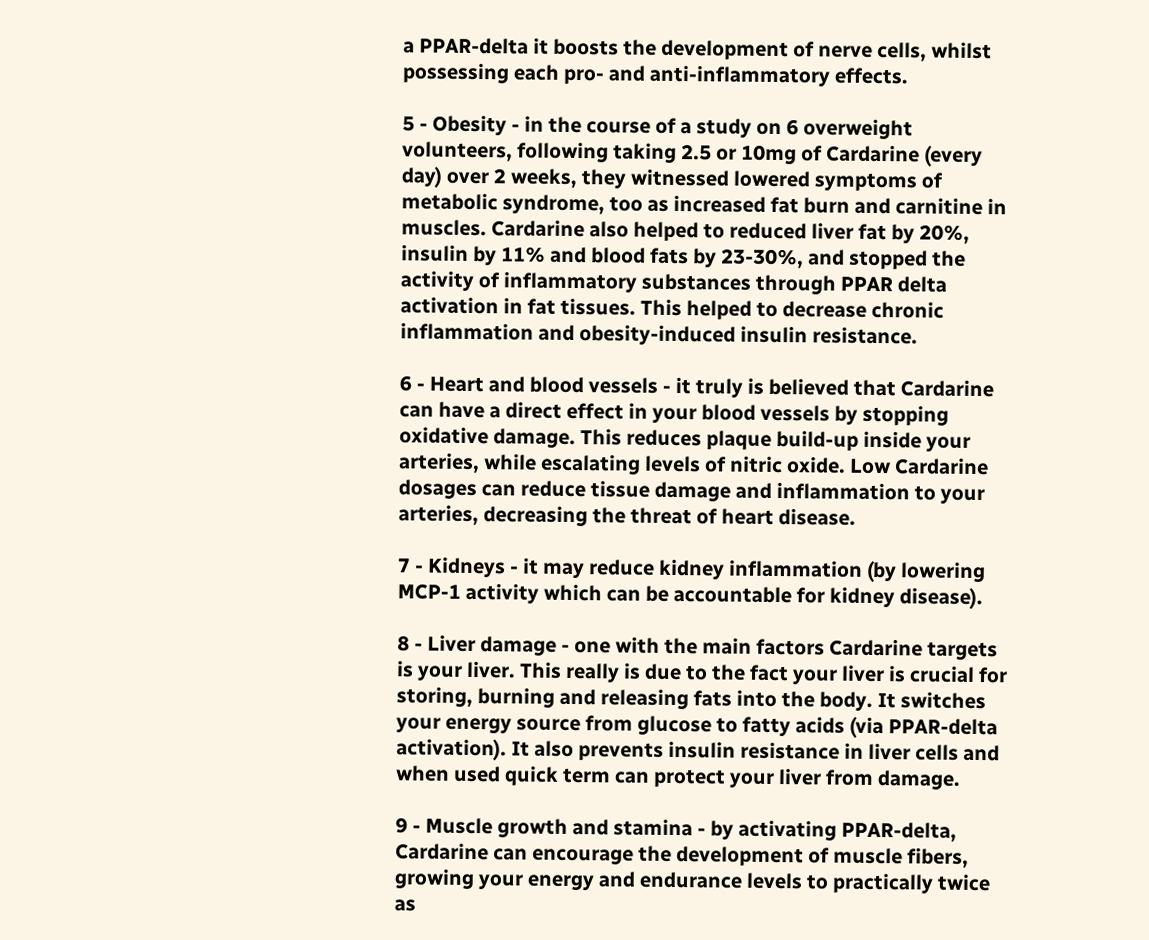a PPAR-delta it boosts the development of nerve cells, whilst possessing each pro- and anti-inflammatory effects.

5 - Obesity - in the course of a study on 6 overweight volunteers, following taking 2.5 or 10mg of Cardarine (every day) over 2 weeks, they witnessed lowered symptoms of metabolic syndrome, too as increased fat burn and carnitine in muscles. Cardarine also helped to reduced liver fat by 20%, insulin by 11% and blood fats by 23-30%, and stopped the activity of inflammatory substances through PPAR delta activation in fat tissues. This helped to decrease chronic inflammation and obesity-induced insulin resistance.

6 - Heart and blood vessels - it truly is believed that Cardarine can have a direct effect in your blood vessels by stopping oxidative damage. This reduces plaque build-up inside your arteries, while escalating levels of nitric oxide. Low Cardarine dosages can reduce tissue damage and inflammation to your arteries, decreasing the threat of heart disease.

7 - Kidneys - it may reduce kidney inflammation (by lowering MCP-1 activity which can be accountable for kidney disease).

8 - Liver damage - one with the main factors Cardarine targets is your liver. This really is due to the fact your liver is crucial for storing, burning and releasing fats into the body. It switches your energy source from glucose to fatty acids (via PPAR-delta activation). It also prevents insulin resistance in liver cells and when used quick term can protect your liver from damage.

9 - Muscle growth and stamina - by activating PPAR-delta, Cardarine can encourage the development of muscle fibers, growing your energy and endurance levels to practically twice as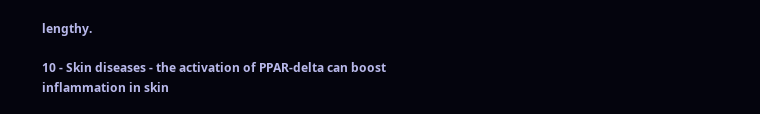lengthy.

10 - Skin diseases - the activation of PPAR-delta can boost inflammation in skin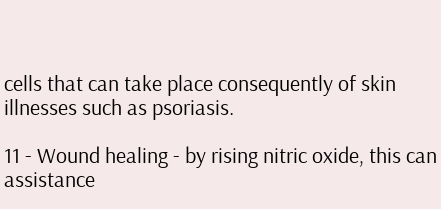cells that can take place consequently of skin illnesses such as psoriasis.

11 - Wound healing - by rising nitric oxide, this can assistance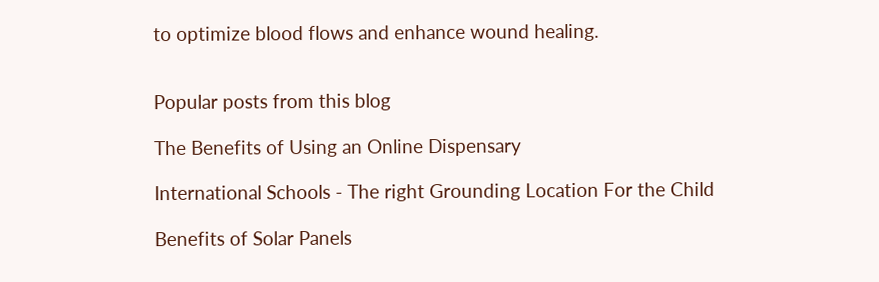to optimize blood flows and enhance wound healing.


Popular posts from this blog

The Benefits of Using an Online Dispensary

International Schools - The right Grounding Location For the Child

Benefits of Solar Panels